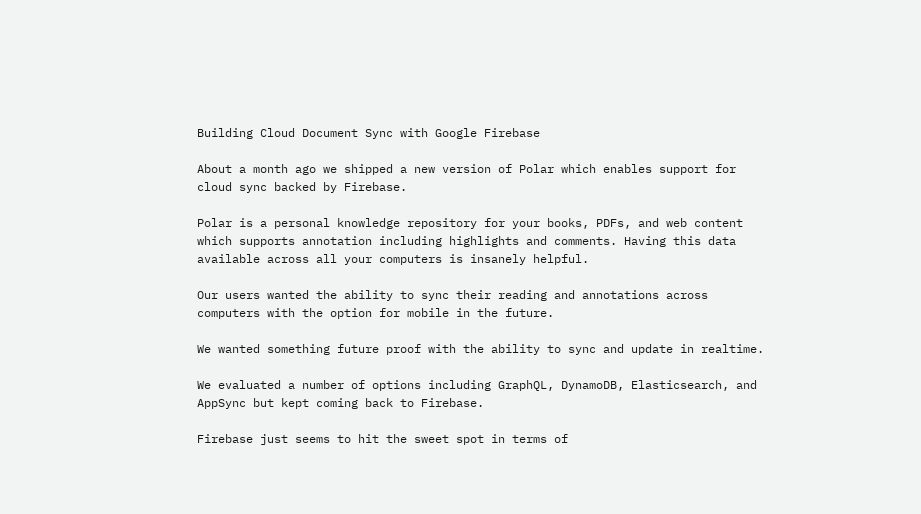Building Cloud Document Sync with Google Firebase

About a month ago we shipped a new version of Polar which enables support for cloud sync backed by Firebase.

Polar is a personal knowledge repository for your books, PDFs, and web content which supports annotation including highlights and comments. Having this data available across all your computers is insanely helpful.

Our users wanted the ability to sync their reading and annotations across computers with the option for mobile in the future.

We wanted something future proof with the ability to sync and update in realtime.

We evaluated a number of options including GraphQL, DynamoDB, Elasticsearch, and AppSync but kept coming back to Firebase.

Firebase just seems to hit the sweet spot in terms of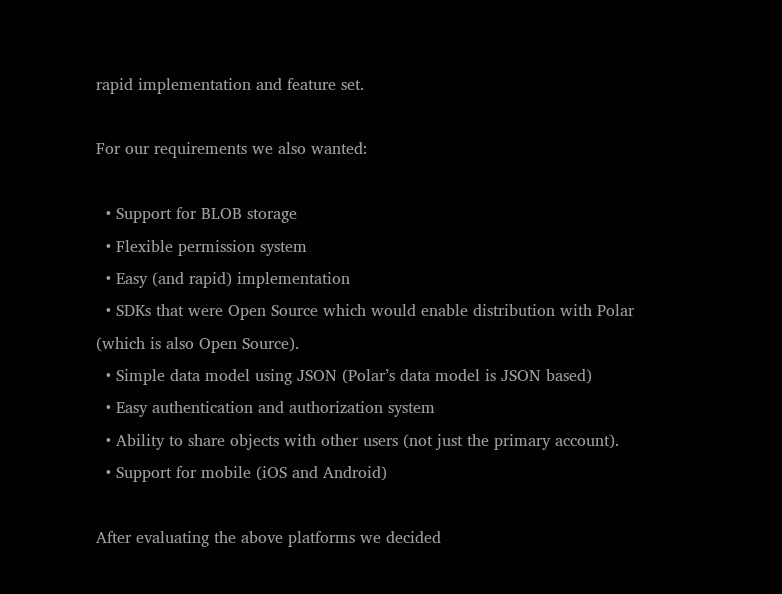rapid implementation and feature set.

For our requirements we also wanted:

  • Support for BLOB storage
  • Flexible permission system
  • Easy (and rapid) implementation
  • SDKs that were Open Source which would enable distribution with Polar (which is also Open Source).
  • Simple data model using JSON (Polar’s data model is JSON based)
  • Easy authentication and authorization system
  • Ability to share objects with other users (not just the primary account).
  • Support for mobile (iOS and Android)

After evaluating the above platforms we decided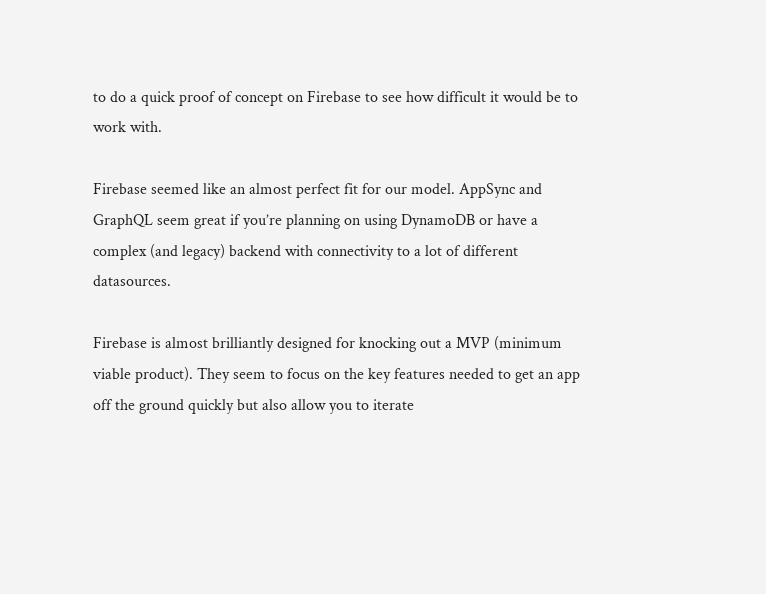to do a quick proof of concept on Firebase to see how difficult it would be to work with.

Firebase seemed like an almost perfect fit for our model. AppSync and GraphQL seem great if you’re planning on using DynamoDB or have a complex (and legacy) backend with connectivity to a lot of different datasources.

Firebase is almost brilliantly designed for knocking out a MVP (minimum viable product). They seem to focus on the key features needed to get an app off the ground quickly but also allow you to iterate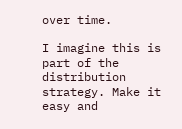over time.

I imagine this is part of the distribution strategy. Make it easy and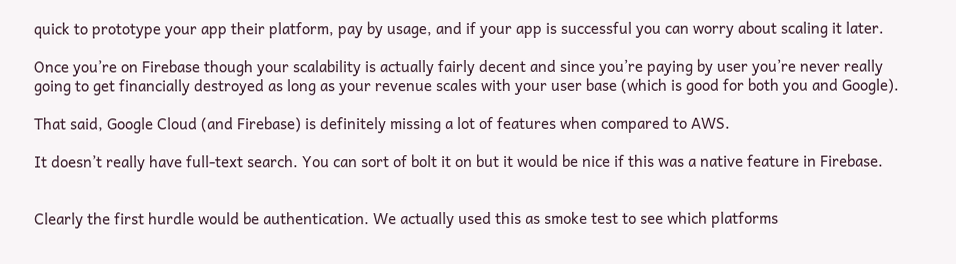quick to prototype your app their platform, pay by usage, and if your app is successful you can worry about scaling it later.

Once you’re on Firebase though your scalability is actually fairly decent and since you’re paying by user you’re never really going to get financially destroyed as long as your revenue scales with your user base (which is good for both you and Google).

That said, Google Cloud (and Firebase) is definitely missing a lot of features when compared to AWS.

It doesn’t really have full-text search. You can sort of bolt it on but it would be nice if this was a native feature in Firebase.


Clearly the first hurdle would be authentication. We actually used this as smoke test to see which platforms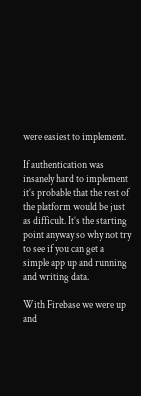were easiest to implement.

If authentication was insanely hard to implement it’s probable that the rest of the platform would be just as difficult. It’s the starting point anyway so why not try to see if you can get a simple app up and running and writing data.

With Firebase we were up and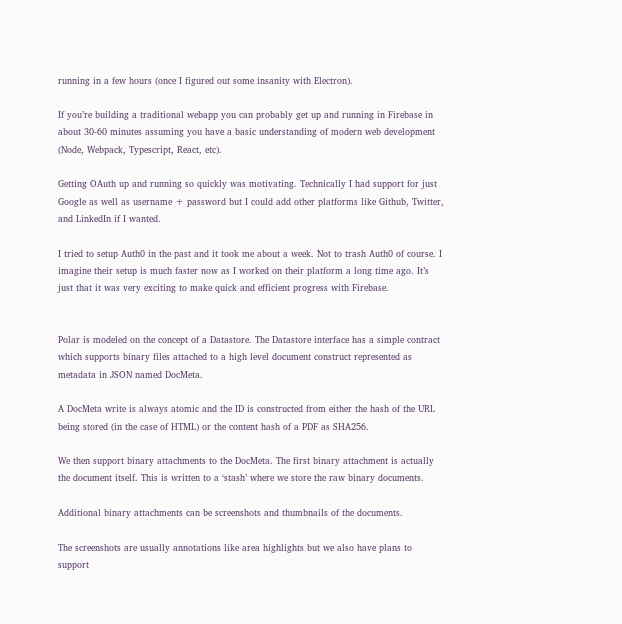running in a few hours (once I figured out some insanity with Electron).

If you’re building a traditional webapp you can probably get up and running in Firebase in about 30-60 minutes assuming you have a basic understanding of modern web development (Node, Webpack, Typescript, React, etc).

Getting OAuth up and running so quickly was motivating. Technically I had support for just Google as well as username + password but I could add other platforms like Github, Twitter, and LinkedIn if I wanted.

I tried to setup Auth0 in the past and it took me about a week. Not to trash Auth0 of course. I imagine their setup is much faster now as I worked on their platform a long time ago. It’s just that it was very exciting to make quick and efficient progress with Firebase.


Polar is modeled on the concept of a Datastore. The Datastore interface has a simple contract which supports binary files attached to a high level document construct represented as metadata in JSON named DocMeta.

A DocMeta write is always atomic and the ID is constructed from either the hash of the URL being stored (in the case of HTML) or the content hash of a PDF as SHA256.

We then support binary attachments to the DocMeta. The first binary attachment is actually the document itself. This is written to a ‘stash’ where we store the raw binary documents.

Additional binary attachments can be screenshots and thumbnails of the documents.

The screenshots are usually annotations like area highlights but we also have plans to support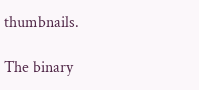thumbnails.

The binary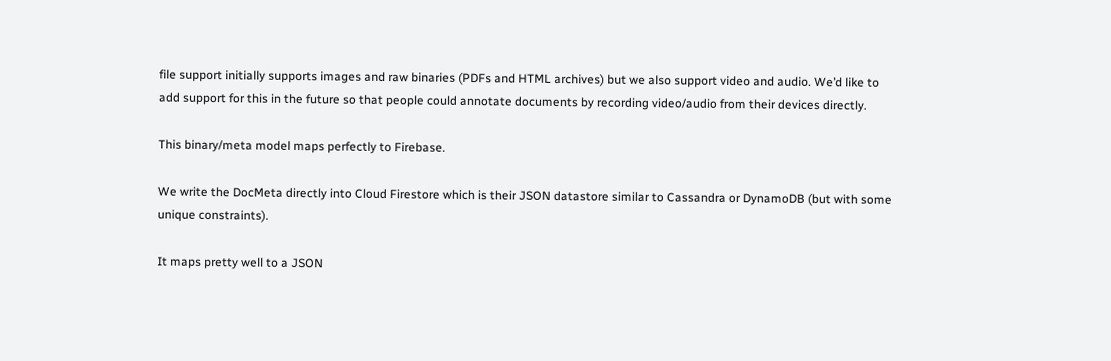file support initially supports images and raw binaries (PDFs and HTML archives) but we also support video and audio. We’d like to add support for this in the future so that people could annotate documents by recording video/audio from their devices directly.

This binary/meta model maps perfectly to Firebase.

We write the DocMeta directly into Cloud Firestore which is their JSON datastore similar to Cassandra or DynamoDB (but with some unique constraints).

It maps pretty well to a JSON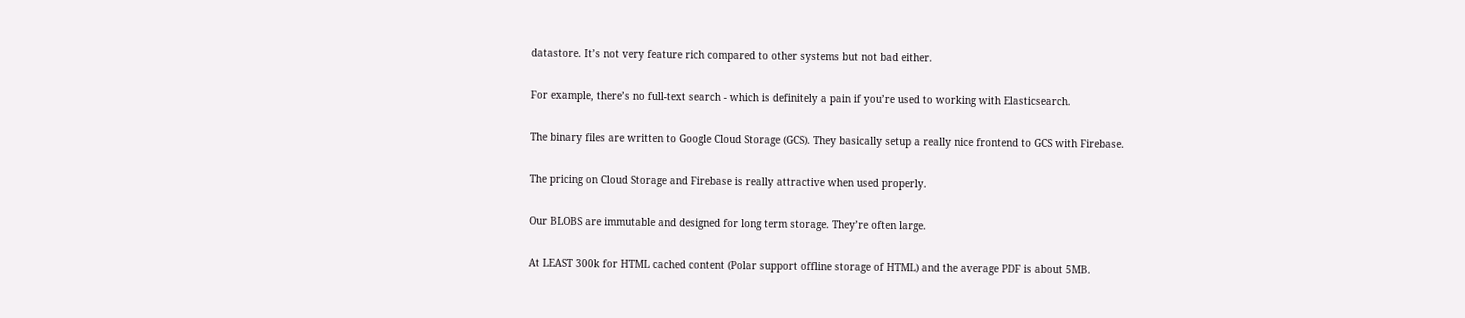datastore. It’s not very feature rich compared to other systems but not bad either.

For example, there’s no full-text search - which is definitely a pain if you’re used to working with Elasticsearch.

The binary files are written to Google Cloud Storage (GCS). They basically setup a really nice frontend to GCS with Firebase.

The pricing on Cloud Storage and Firebase is really attractive when used properly.

Our BLOBS are immutable and designed for long term storage. They’re often large.

At LEAST 300k for HTML cached content (Polar support offline storage of HTML) and the average PDF is about 5MB.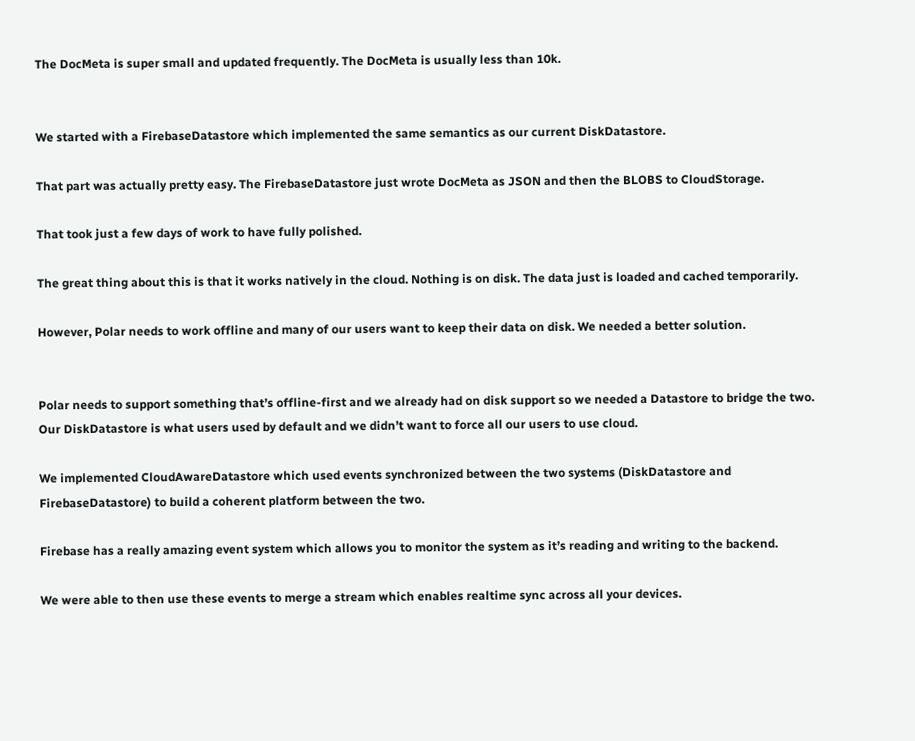The DocMeta is super small and updated frequently. The DocMeta is usually less than 10k.


We started with a FirebaseDatastore which implemented the same semantics as our current DiskDatastore.

That part was actually pretty easy. The FirebaseDatastore just wrote DocMeta as JSON and then the BLOBS to CloudStorage.

That took just a few days of work to have fully polished.

The great thing about this is that it works natively in the cloud. Nothing is on disk. The data just is loaded and cached temporarily.

However, Polar needs to work offline and many of our users want to keep their data on disk. We needed a better solution.


Polar needs to support something that’s offline-first and we already had on disk support so we needed a Datastore to bridge the two. Our DiskDatastore is what users used by default and we didn’t want to force all our users to use cloud.

We implemented CloudAwareDatastore which used events synchronized between the two systems (DiskDatastore and FirebaseDatastore) to build a coherent platform between the two.

Firebase has a really amazing event system which allows you to monitor the system as it’s reading and writing to the backend.

We were able to then use these events to merge a stream which enables realtime sync across all your devices.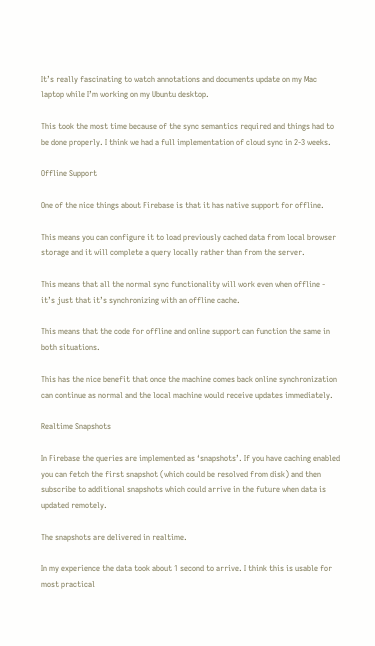It’s really fascinating to watch annotations and documents update on my Mac laptop while I’m working on my Ubuntu desktop.

This took the most time because of the sync semantics required and things had to be done properly. I think we had a full implementation of cloud sync in 2-3 weeks.

Offline Support

One of the nice things about Firebase is that it has native support for offline.

This means you can configure it to load previously cached data from local browser storage and it will complete a query locally rather than from the server.

This means that all the normal sync functionality will work even when offline - it’s just that it’s synchronizing with an offline cache.

This means that the code for offline and online support can function the same in both situations.

This has the nice benefit that once the machine comes back online synchronization can continue as normal and the local machine would receive updates immediately.

Realtime Snapshots

In Firebase the queries are implemented as ‘snapshots’. If you have caching enabled you can fetch the first snapshot (which could be resolved from disk) and then subscribe to additional snapshots which could arrive in the future when data is updated remotely.

The snapshots are delivered in realtime.

In my experience the data took about 1 second to arrive. I think this is usable for most practical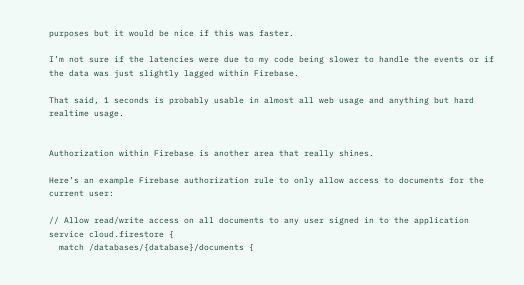purposes but it would be nice if this was faster.

I’m not sure if the latencies were due to my code being slower to handle the events or if the data was just slightly lagged within Firebase.

That said, 1 seconds is probably usable in almost all web usage and anything but hard realtime usage.


Authorization within Firebase is another area that really shines.

Here’s an example Firebase authorization rule to only allow access to documents for the current user:

// Allow read/write access on all documents to any user signed in to the application
service cloud.firestore {
  match /databases/{database}/documents {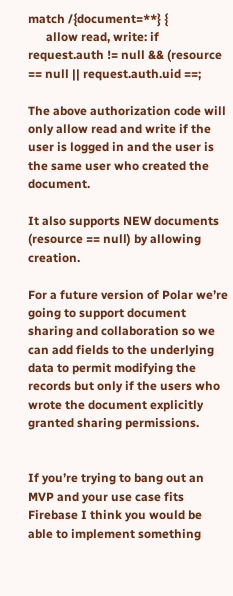match /{document=**} {
      allow read, write: if request.auth != null && (resource == null || request.auth.uid ==;

The above authorization code will only allow read and write if the user is logged in and the user is the same user who created the document.

It also supports NEW documents (resource == null) by allowing creation.

For a future version of Polar we’re going to support document sharing and collaboration so we can add fields to the underlying data to permit modifying the records but only if the users who wrote the document explicitly granted sharing permissions.


If you’re trying to bang out an MVP and your use case fits Firebase I think you would be able to implement something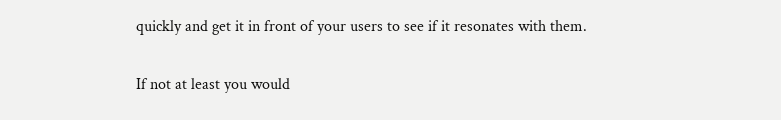quickly and get it in front of your users to see if it resonates with them.

If not at least you would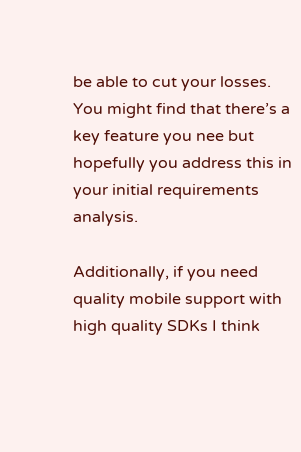be able to cut your losses. You might find that there’s a key feature you nee but hopefully you address this in your initial requirements analysis.

Additionally, if you need quality mobile support with high quality SDKs I think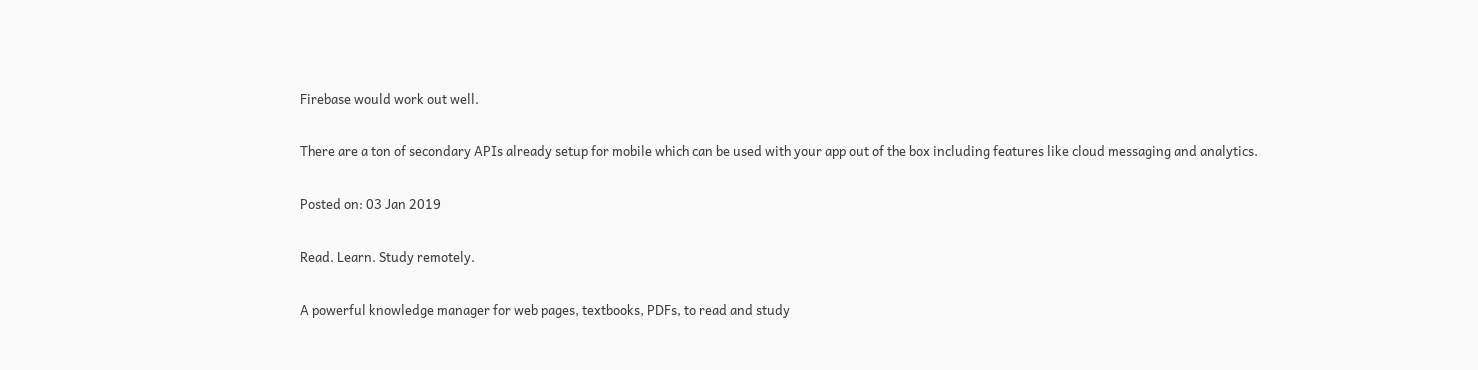Firebase would work out well.

There are a ton of secondary APIs already setup for mobile which can be used with your app out of the box including features like cloud messaging and analytics.

Posted on: 03 Jan 2019

Read. Learn. Study remotely.

A powerful knowledge manager for web pages, textbooks, PDFs, to read and study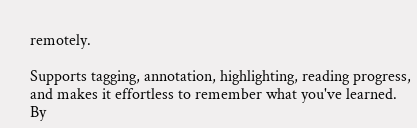remotely.

Supports tagging, annotation, highlighting, reading progress, and makes it effortless to remember what you've learned. By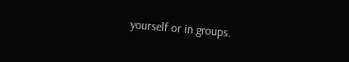yourself or in groups.